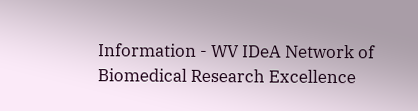Information - WV IDeA Network of Biomedical Research Excellence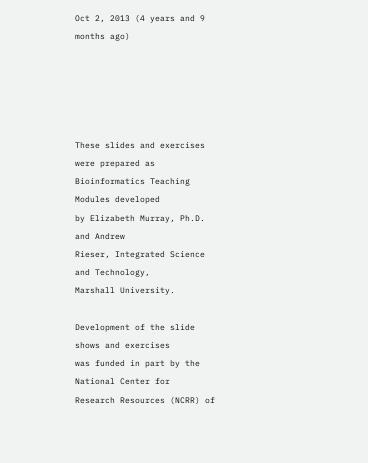Oct 2, 2013 (4 years and 9 months ago)





These slides and exercises were prepared as
Bioinformatics Teaching Modules developed
by Elizabeth Murray, Ph.D. and Andrew
Rieser, Integrated Science and Technology,
Marshall University.

Development of the slide shows and exercises
was funded in part by the National Center for
Research Resources (NCRR) of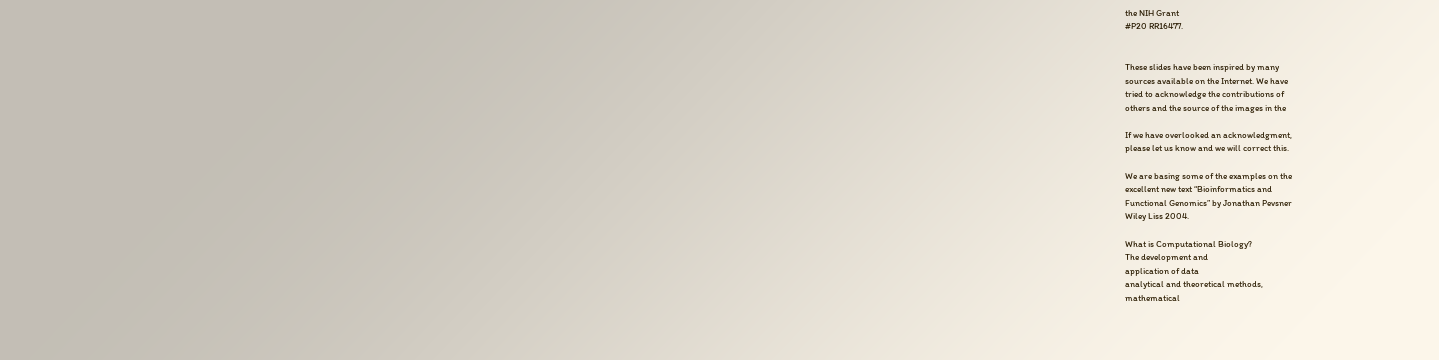the NIH Grant
#P20 RR16477.


These slides have been inspired by many
sources available on the Internet. We have
tried to acknowledge the contributions of
others and the source of the images in the

If we have overlooked an acknowledgment,
please let us know and we will correct this.

We are basing some of the examples on the
excellent new text “Bioinformatics and
Functional Genomics” by Jonathan Pevsner
Wiley Liss 2004.

What is Computational Biology?
The development and
application of data
analytical and theoretical methods,
mathematical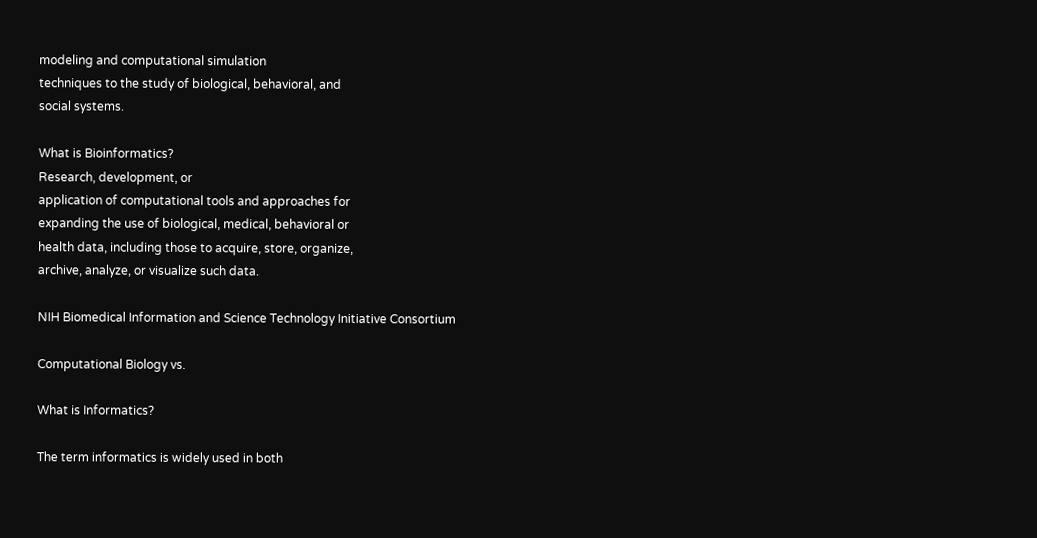modeling and computational simulation
techniques to the study of biological, behavioral, and
social systems.

What is Bioinformatics?
Research, development, or
application of computational tools and approaches for
expanding the use of biological, medical, behavioral or
health data, including those to acquire, store, organize,
archive, analyze, or visualize such data.

NIH Biomedical Information and Science Technology Initiative Consortium

Computational Biology vs.

What is Informatics?

The term informatics is widely used in both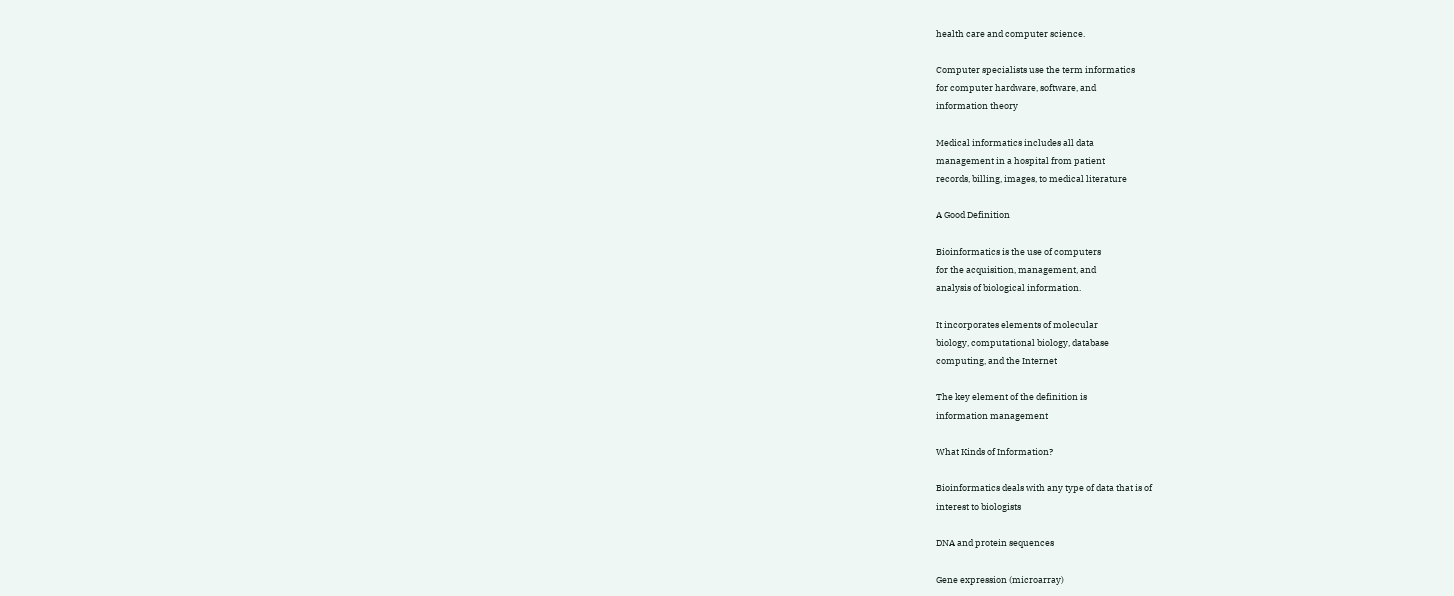health care and computer science.

Computer specialists use the term informatics
for computer hardware, software, and
information theory

Medical informatics includes all data
management in a hospital from patient
records, billing, images, to medical literature

A Good Definition

Bioinformatics is the use of computers
for the acquisition, management, and
analysis of biological information.

It incorporates elements of molecular
biology, computational biology, database
computing, and the Internet

The key element of the definition is
information management

What Kinds of Information?

Bioinformatics deals with any type of data that is of
interest to biologists

DNA and protein sequences

Gene expression (microarray)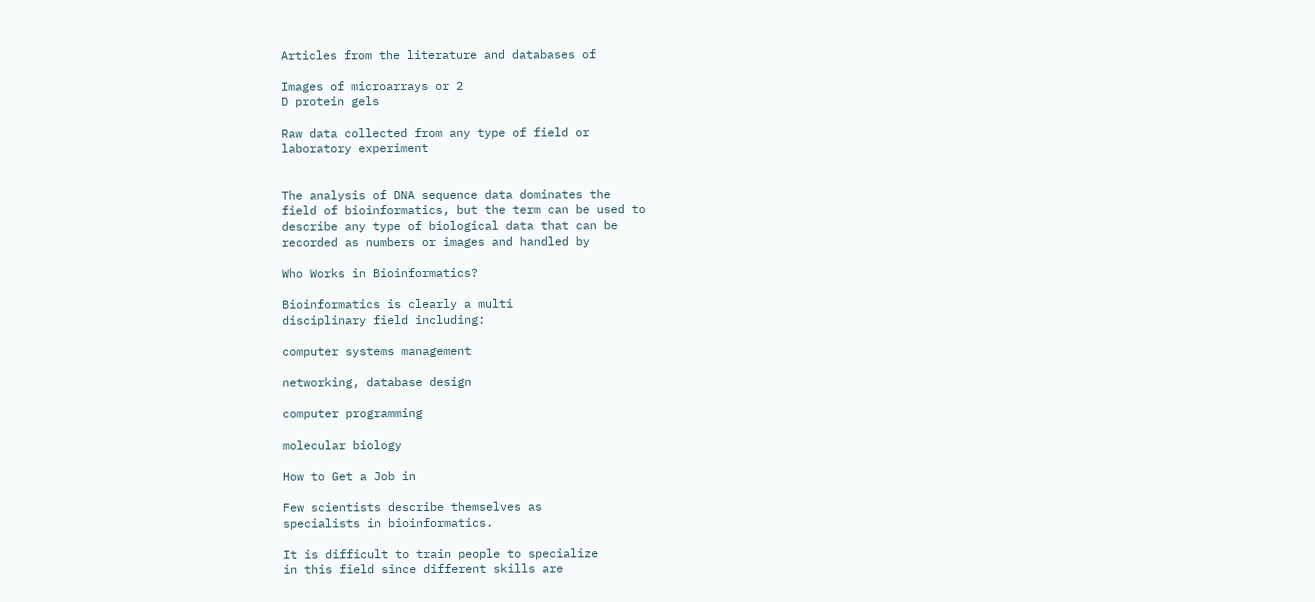Articles from the literature and databases of

Images of microarrays or 2
D protein gels

Raw data collected from any type of field or
laboratory experiment


The analysis of DNA sequence data dominates the
field of bioinformatics, but the term can be used to
describe any type of biological data that can be
recorded as numbers or images and handled by

Who Works in Bioinformatics?

Bioinformatics is clearly a multi
disciplinary field including:

computer systems management

networking, database design

computer programming

molecular biology

How to Get a Job in

Few scientists describe themselves as
specialists in bioinformatics.

It is difficult to train people to specialize
in this field since different skills are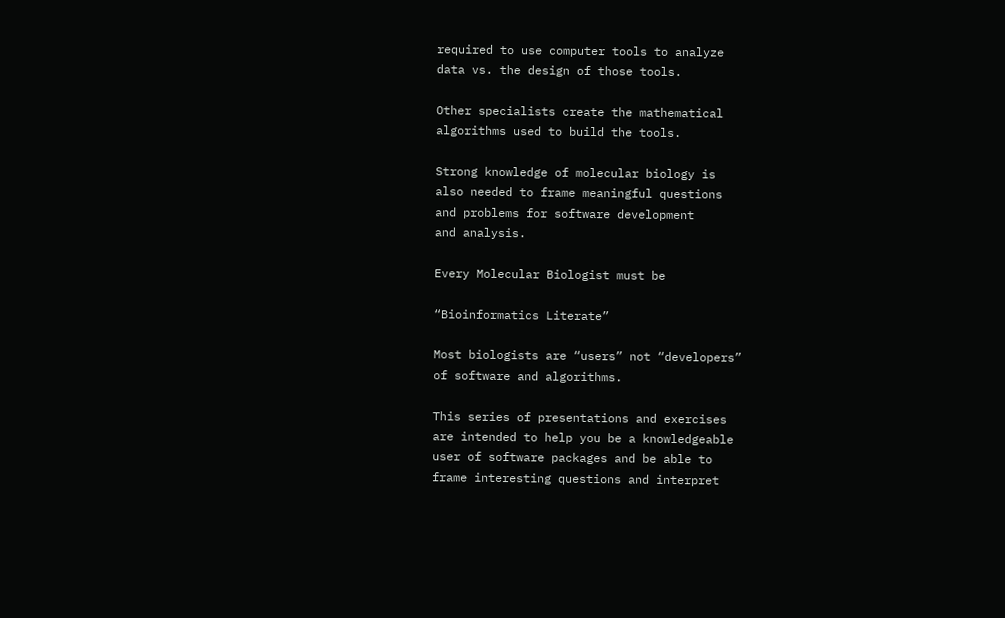required to use computer tools to analyze
data vs. the design of those tools.

Other specialists create the mathematical
algorithms used to build the tools.

Strong knowledge of molecular biology is
also needed to frame meaningful questions
and problems for software development
and analysis.

Every Molecular Biologist must be

“Bioinformatics Literate”

Most biologists are “users” not “developers”
of software and algorithms.

This series of presentations and exercises
are intended to help you be a knowledgeable
user of software packages and be able to
frame interesting questions and interpret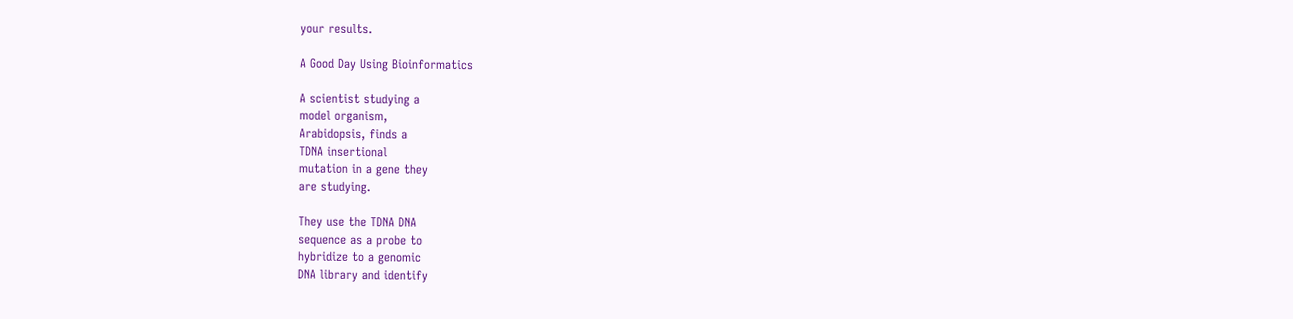your results.

A Good Day Using Bioinformatics

A scientist studying a
model organism,
Arabidopsis, finds a
TDNA insertional
mutation in a gene they
are studying.

They use the TDNA DNA
sequence as a probe to
hybridize to a genomic
DNA library and identify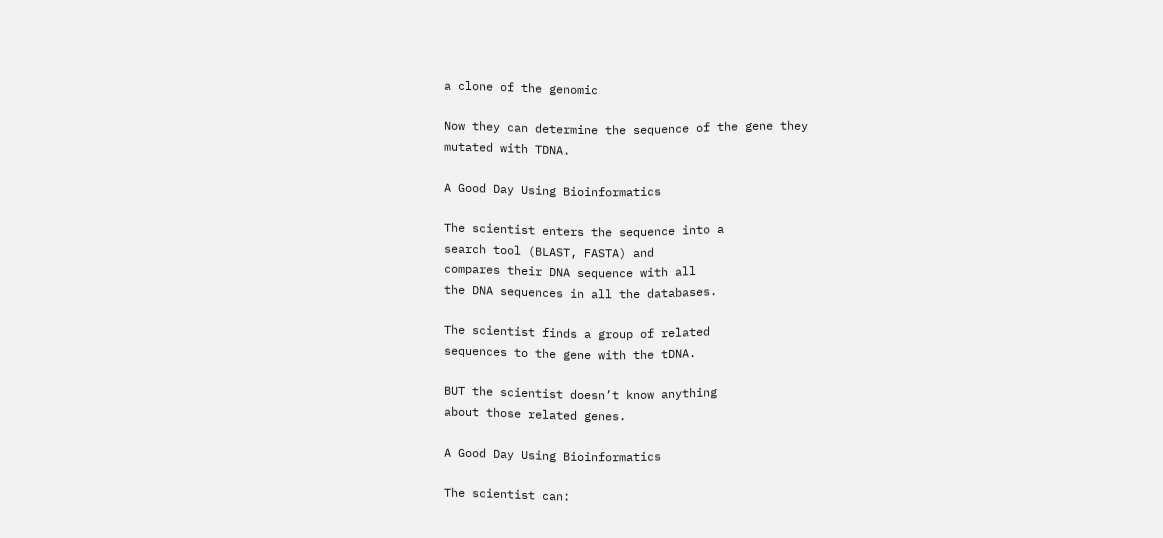a clone of the genomic

Now they can determine the sequence of the gene they
mutated with TDNA.

A Good Day Using Bioinformatics

The scientist enters the sequence into a
search tool (BLAST, FASTA) and
compares their DNA sequence with all
the DNA sequences in all the databases.

The scientist finds a group of related
sequences to the gene with the tDNA.

BUT the scientist doesn’t know anything
about those related genes.

A Good Day Using Bioinformatics

The scientist can: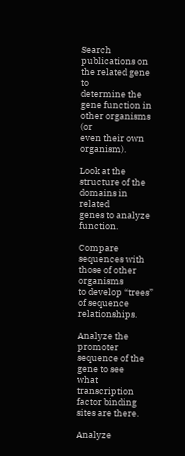Search publications on the related gene to
determine the gene function in other organisms (or
even their own organism).

Look at the structure of the domains in related
genes to analyze function.

Compare sequences with those of other organisms
to develop “trees” of sequence relationships.

Analyze the promoter sequence of the gene to see
what transcription factor binding sites are there.

Analyze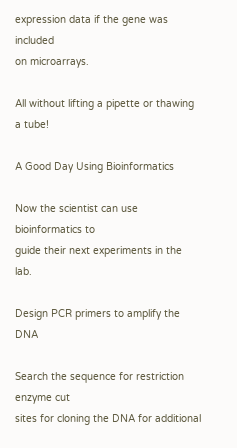expression data if the gene was included
on microarrays.

All without lifting a pipette or thawing a tube!

A Good Day Using Bioinformatics

Now the scientist can use bioinformatics to
guide their next experiments in the lab.

Design PCR primers to amplify the DNA

Search the sequence for restriction enzyme cut
sites for cloning the DNA for additional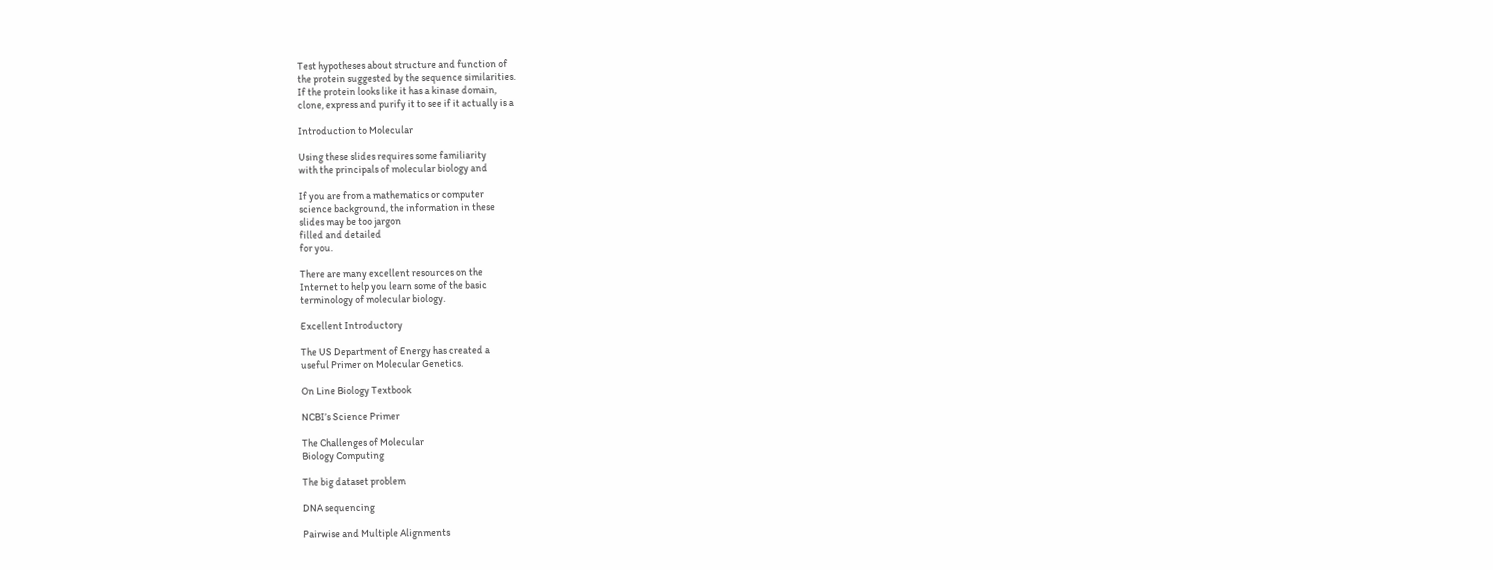Test hypotheses about structure and function of
the protein suggested by the sequence similarities.
If the protein looks like it has a kinase domain,
clone, express and purify it to see if it actually is a

Introduction to Molecular

Using these slides requires some familiarity
with the principals of molecular biology and

If you are from a mathematics or computer
science background, the information in these
slides may be too jargon
filled and detailed
for you.

There are many excellent resources on the
Internet to help you learn some of the basic
terminology of molecular biology.

Excellent Introductory

The US Department of Energy has created a
useful Primer on Molecular Genetics.

On Line Biology Textbook

NCBI’s Science Primer

The Challenges of Molecular
Biology Computing

The big dataset problem

DNA sequencing

Pairwise and Multiple Alignments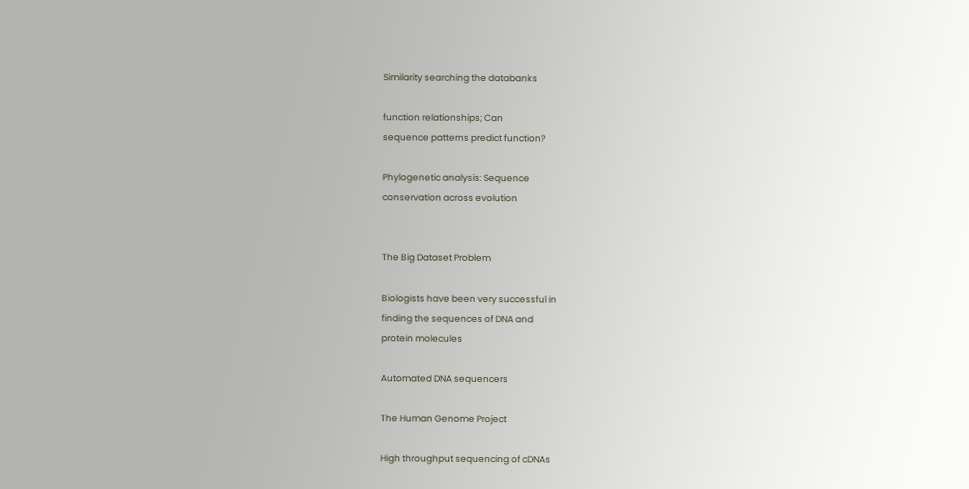Similarity searching the databanks

function relationships; Can
sequence patterns predict function?

Phylogenetic analysis: Sequence
conservation across evolution


The Big Dataset Problem

Biologists have been very successful in
finding the sequences of DNA and
protein molecules

Automated DNA sequencers

The Human Genome Project

High throughput sequencing of cDNAs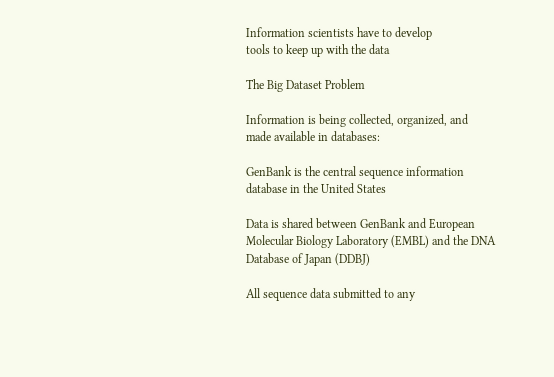Information scientists have to develop
tools to keep up with the data

The Big Dataset Problem

Information is being collected, organized, and
made available in databases:

GenBank is the central sequence information
database in the United States

Data is shared between GenBank and European
Molecular Biology Laboratory (EMBL) and the DNA
Database of Japan (DDBJ)

All sequence data submitted to any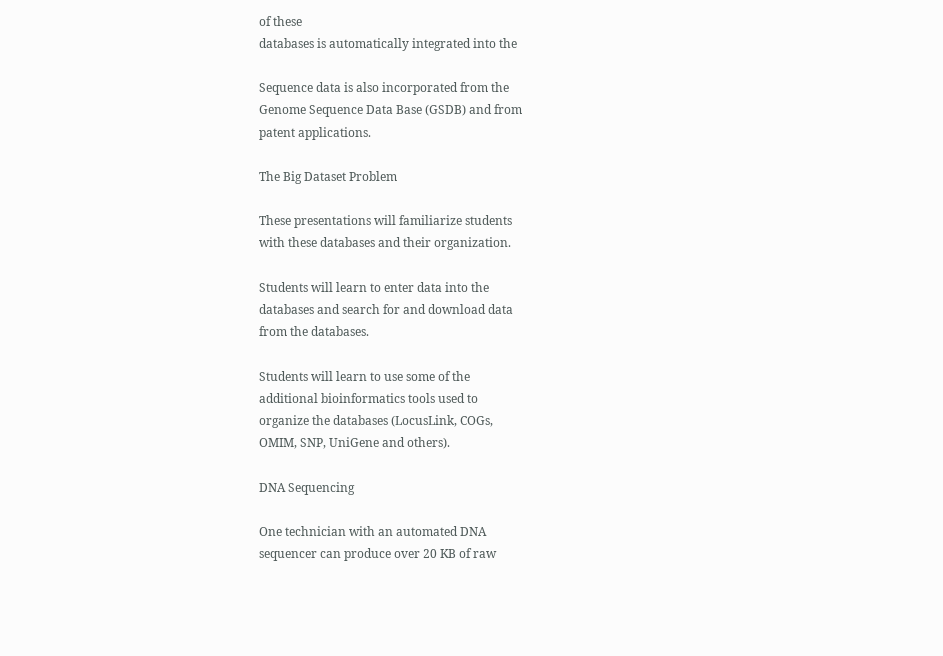of these
databases is automatically integrated into the

Sequence data is also incorporated from the
Genome Sequence Data Base (GSDB) and from
patent applications.

The Big Dataset Problem

These presentations will familiarize students
with these databases and their organization.

Students will learn to enter data into the
databases and search for and download data
from the databases.

Students will learn to use some of the
additional bioinformatics tools used to
organize the databases (LocusLink, COGs,
OMIM, SNP, UniGene and others).

DNA Sequencing

One technician with an automated DNA
sequencer can produce over 20 KB of raw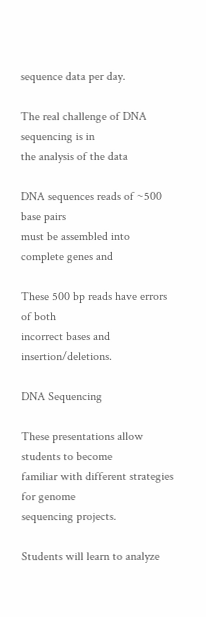sequence data per day.

The real challenge of DNA sequencing is in
the analysis of the data

DNA sequences reads of ~500 base pairs
must be assembled into complete genes and

These 500 bp reads have errors of both
incorrect bases and insertion/deletions.

DNA Sequencing

These presentations allow students to become
familiar with different strategies for genome
sequencing projects.

Students will learn to analyze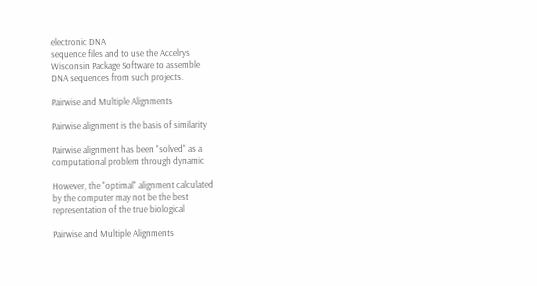electronic DNA
sequence files and to use the Accelrys
Wisconsin Package Software to assemble
DNA sequences from such projects.

Pairwise and Multiple Alignments

Pairwise alignment is the basis of similarity

Pairwise alignment has been "solved" as a
computational problem through dynamic

However, the "optimal" alignment calculated
by the computer may not be the best
representation of the true biological

Pairwise and Multiple Alignments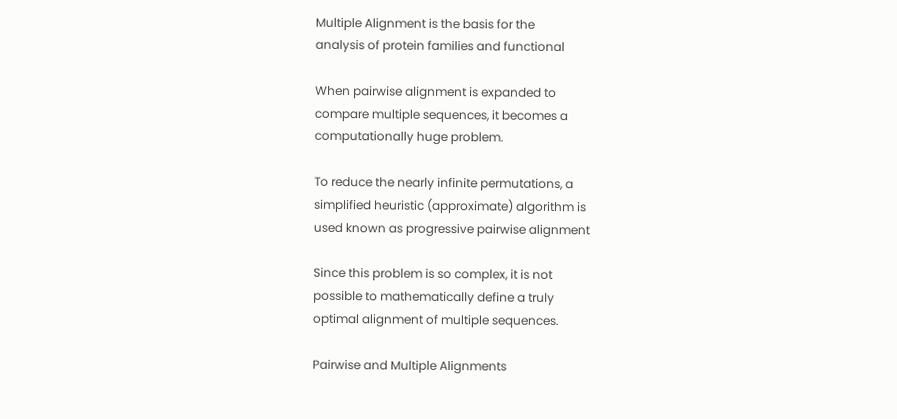Multiple Alignment is the basis for the
analysis of protein families and functional

When pairwise alignment is expanded to
compare multiple sequences, it becomes a
computationally huge problem.

To reduce the nearly infinite permutations, a
simplified heuristic (approximate) algorithm is
used known as progressive pairwise alignment

Since this problem is so complex, it is not
possible to mathematically define a truly
optimal alignment of multiple sequences.

Pairwise and Multiple Alignments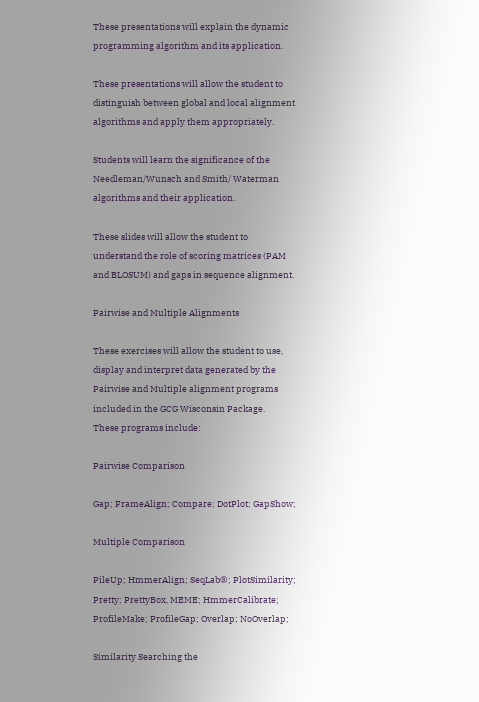These presentations will explain the dynamic
programming algorithm and its application.

These presentations will allow the student to
distinguish between global and local alignment
algorithms and apply them appropriately.

Students will learn the significance of the
Needleman/Wunsch and Smith/ Waterman
algorithms and their application.

These slides will allow the student to
understand the role of scoring matrices (PAM
and BLOSUM) and gaps in sequence alignment.

Pairwise and Multiple Alignments

These exercises will allow the student to use,
display and interpret data generated by the
Pairwise and Multiple alignment programs
included in the GCG Wisconsin Package.
These programs include:

Pairwise Comparison

Gap; FrameAlign; Compare; DotPlot; GapShow;

Multiple Comparison

PileUp; HmmerAlign; SeqLab®; PlotSimilarity;
Pretty; PrettyBox, MEME; HmmerCalibrate;
ProfileMake; ProfileGap; Overlap; NoOverlap;

Similarity Searching the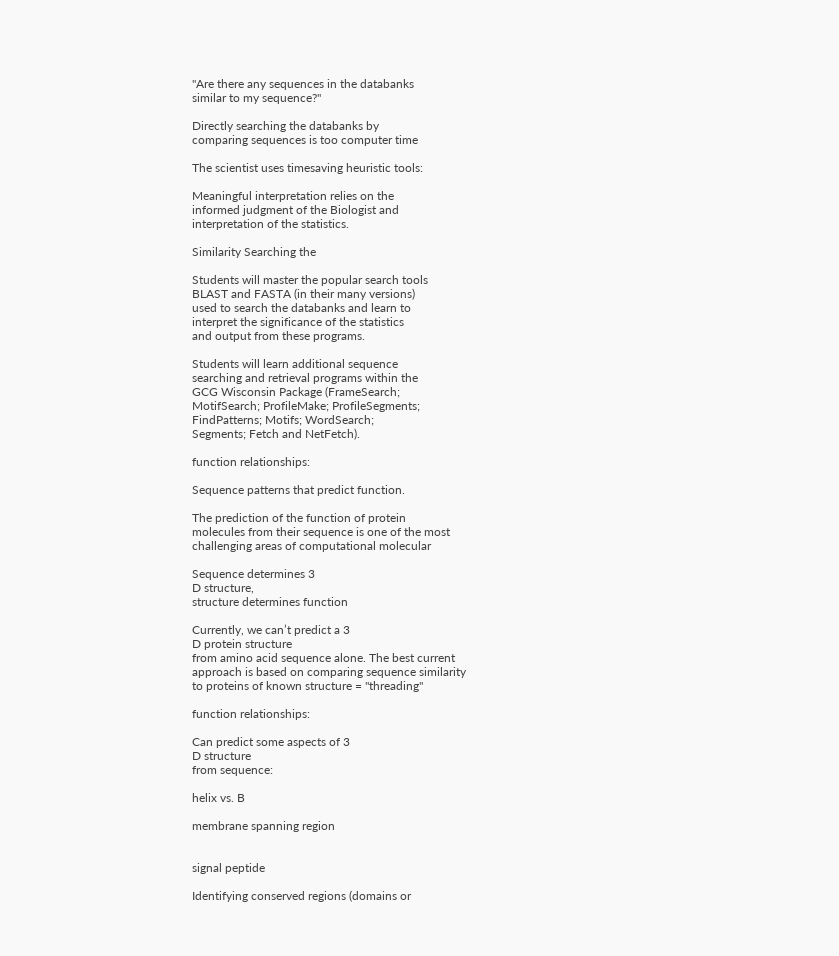"Are there any sequences in the databanks
similar to my sequence?"

Directly searching the databanks by
comparing sequences is too computer time

The scientist uses timesaving heuristic tools:

Meaningful interpretation relies on the
informed judgment of the Biologist and
interpretation of the statistics.

Similarity Searching the

Students will master the popular search tools
BLAST and FASTA (in their many versions)
used to search the databanks and learn to
interpret the significance of the statistics
and output from these programs.

Students will learn additional sequence
searching and retrieval programs within the
GCG Wisconsin Package (FrameSearch;
MotifSearch; ProfileMake; ProfileSegments;
FindPatterns; Motifs; WordSearch;
Segments; Fetch and NetFetch).

function relationships:

Sequence patterns that predict function.

The prediction of the function of protein
molecules from their sequence is one of the most
challenging areas of computational molecular

Sequence determines 3
D structure,
structure determines function

Currently, we can’t predict a 3
D protein structure
from amino acid sequence alone. The best current
approach is based on comparing sequence similarity
to proteins of known structure = "threading"

function relationships:

Can predict some aspects of 3
D structure
from sequence:

helix vs. B

membrane spanning region


signal peptide

Identifying conserved regions (domains or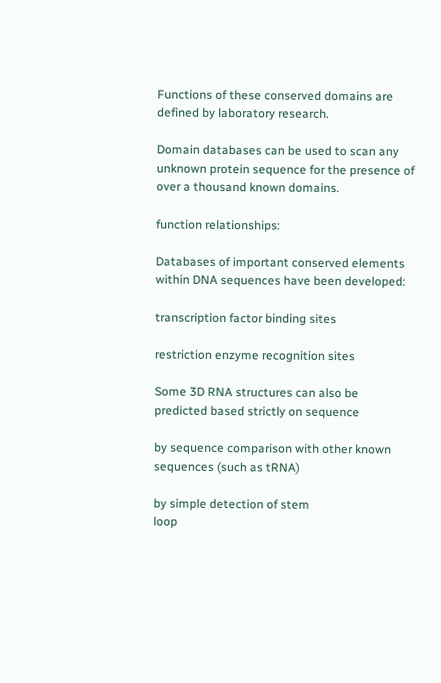Functions of these conserved domains are
defined by laboratory research.

Domain databases can be used to scan any
unknown protein sequence for the presence of
over a thousand known domains.

function relationships:

Databases of important conserved elements
within DNA sequences have been developed:

transcription factor binding sites

restriction enzyme recognition sites

Some 3D RNA structures can also be
predicted based strictly on sequence

by sequence comparison with other known
sequences (such as tRNA)

by simple detection of stem
loop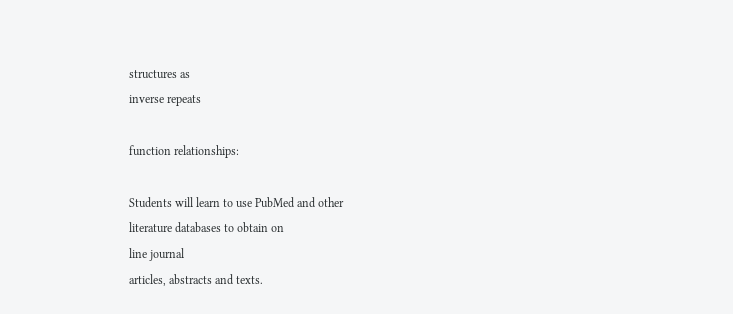structures as
inverse repeats

function relationships:

Students will learn to use PubMed and other
literature databases to obtain on
line journal
articles, abstracts and texts.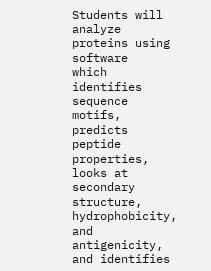Students will analyze proteins using software
which identifies sequence motifs, predicts
peptide properties, looks at secondary
structure, hydrophobicity, and antigenicity,
and identifies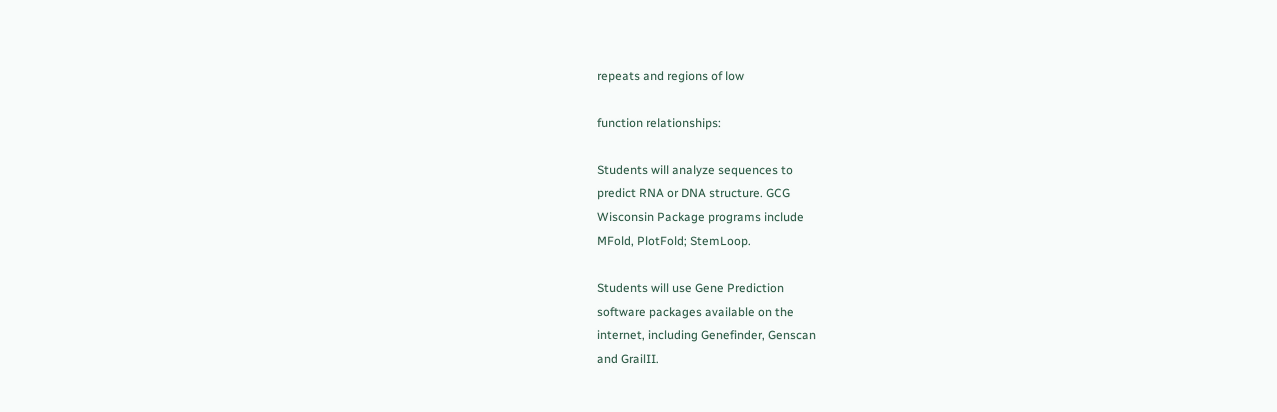repeats and regions of low

function relationships:

Students will analyze sequences to
predict RNA or DNA structure. GCG
Wisconsin Package programs include
MFold, PlotFold; StemLoop.

Students will use Gene Prediction
software packages available on the
internet, including Genefinder, Genscan
and GrailII.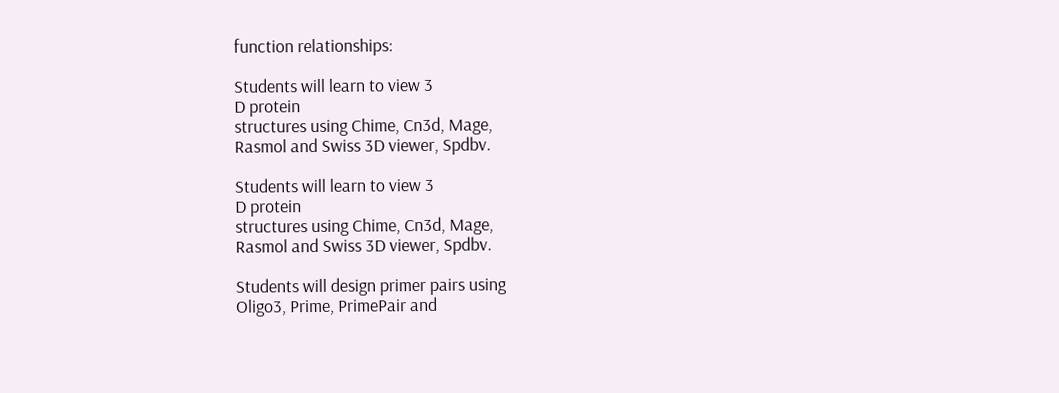function relationships:

Students will learn to view 3
D protein
structures using Chime, Cn3d, Mage,
Rasmol and Swiss 3D viewer, Spdbv.

Students will learn to view 3
D protein
structures using Chime, Cn3d, Mage,
Rasmol and Swiss 3D viewer, Spdbv.

Students will design primer pairs using
Oligo3, Prime, PrimePair and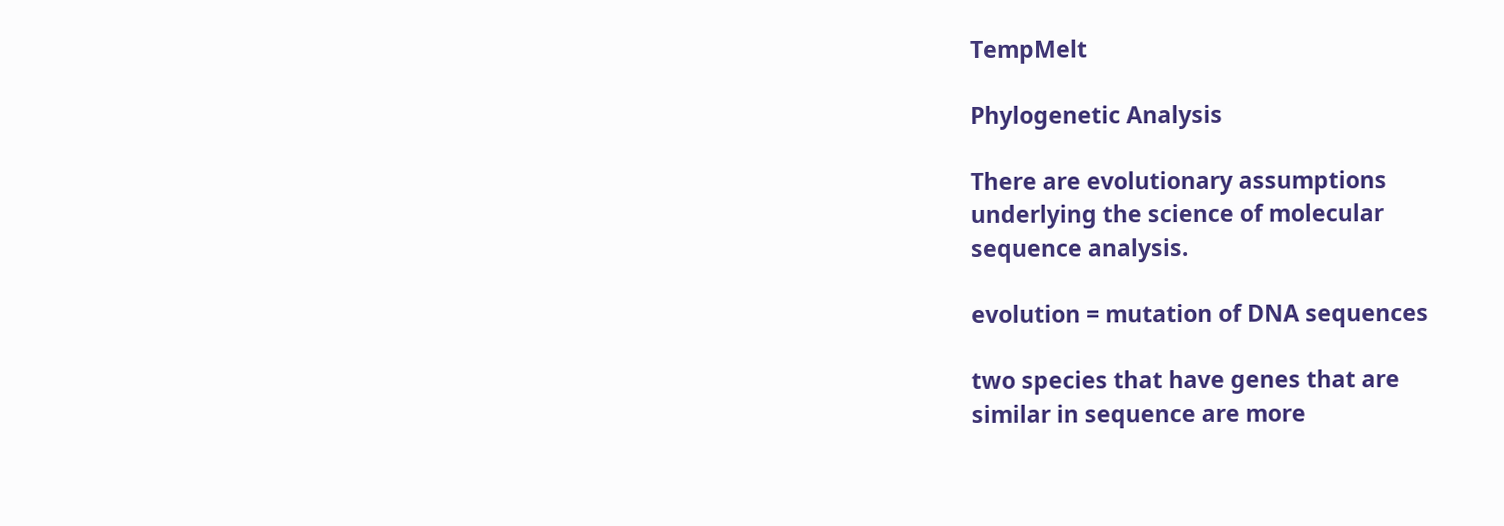TempMelt

Phylogenetic Analysis

There are evolutionary assumptions
underlying the science of molecular
sequence analysis.

evolution = mutation of DNA sequences

two species that have genes that are
similar in sequence are more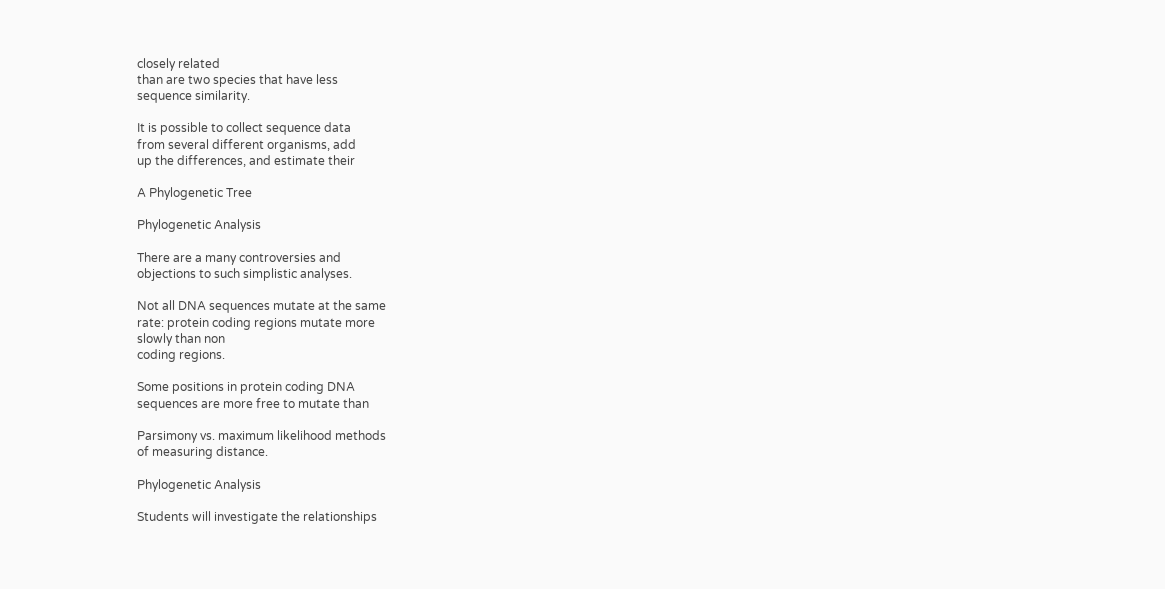closely related
than are two species that have less
sequence similarity.

It is possible to collect sequence data
from several different organisms, add
up the differences, and estimate their

A Phylogenetic Tree

Phylogenetic Analysis

There are a many controversies and
objections to such simplistic analyses.

Not all DNA sequences mutate at the same
rate: protein coding regions mutate more
slowly than non
coding regions.

Some positions in protein coding DNA
sequences are more free to mutate than

Parsimony vs. maximum likelihood methods
of measuring distance.

Phylogenetic Analysis

Students will investigate the relationships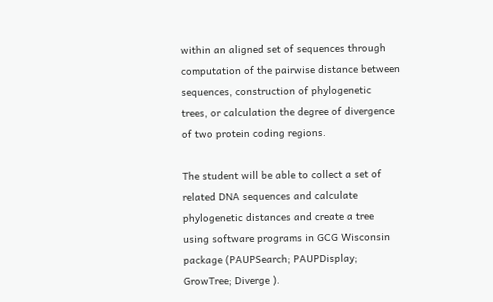within an aligned set of sequences through
computation of the pairwise distance between
sequences, construction of phylogenetic
trees, or calculation the degree of divergence
of two protein coding regions.

The student will be able to collect a set of
related DNA sequences and calculate
phylogenetic distances and create a tree
using software programs in GCG Wisconsin
package (PAUPSearch; PAUPDisplay;
GrowTree; Diverge ).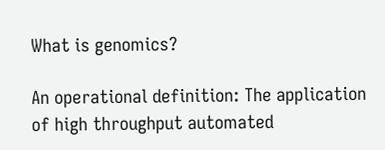What is genomics?

An operational definition: The application
of high throughput automated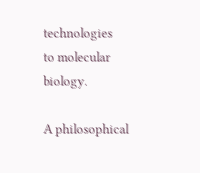technologies
to molecular biology.

A philosophical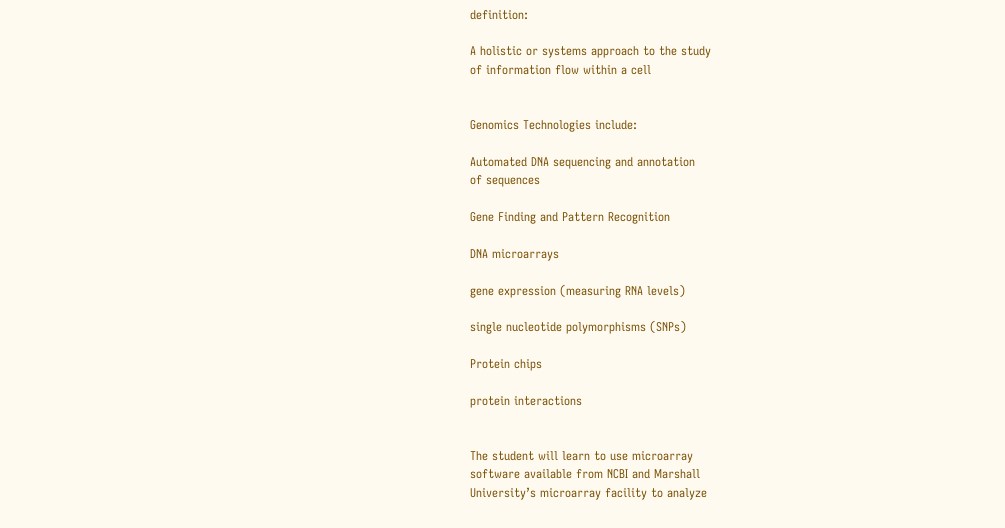definition:

A holistic or systems approach to the study
of information flow within a cell


Genomics Technologies include:

Automated DNA sequencing and annotation
of sequences

Gene Finding and Pattern Recognition

DNA microarrays

gene expression (measuring RNA levels)

single nucleotide polymorphisms (SNPs)

Protein chips

protein interactions


The student will learn to use microarray
software available from NCBI and Marshall
University’s microarray facility to analyze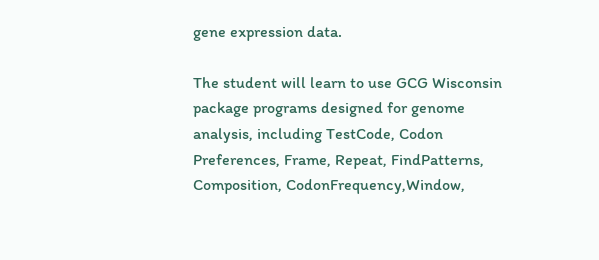gene expression data.

The student will learn to use GCG Wisconsin
package programs designed for genome
analysis, including TestCode, Codon
Preferences, Frame, Repeat, FindPatterns,
Composition, CodonFrequency,Window,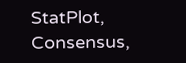StatPlot, Consensus,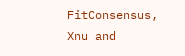FitConsensus, Xnu and